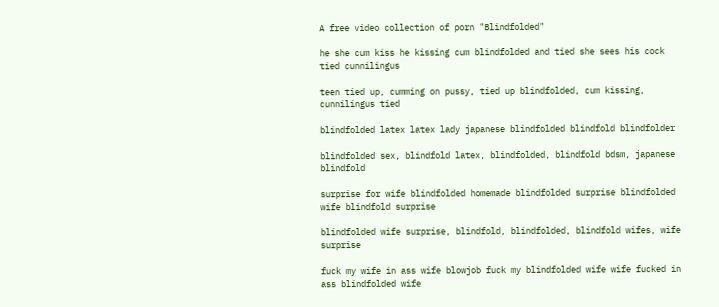A free video collection of porn "Blindfolded"

he she cum kiss he kissing cum blindfolded and tied she sees his cock tied cunnilingus

teen tied up, cumming on pussy, tied up blindfolded, cum kissing, cunnilingus tied

blindfolded latex latex lady japanese blindfolded blindfold blindfolder

blindfolded sex, blindfold latex, blindfolded, blindfold bdsm, japanese blindfold

surprise for wife blindfolded homemade blindfolded surprise blindfolded wife blindfold surprise

blindfolded wife surprise, blindfold, blindfolded, blindfold wifes, wife surprise

fuck my wife in ass wife blowjob fuck my blindfolded wife wife fucked in ass blindfolded wife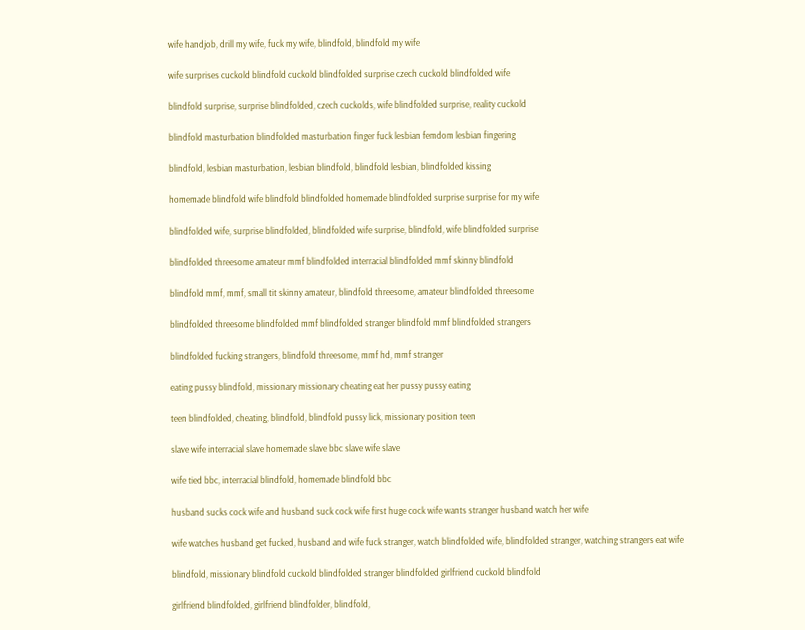wife handjob, drill my wife, fuck my wife, blindfold, blindfold my wife

wife surprises cuckold blindfold cuckold blindfolded surprise czech cuckold blindfolded wife

blindfold surprise, surprise blindfolded, czech cuckolds, wife blindfolded surprise, reality cuckold

blindfold masturbation blindfolded masturbation finger fuck lesbian femdom lesbian fingering

blindfold, lesbian masturbation, lesbian blindfold, blindfold lesbian, blindfolded kissing

homemade blindfold wife blindfold blindfolded homemade blindfolded surprise surprise for my wife

blindfolded wife, surprise blindfolded, blindfolded wife surprise, blindfold, wife blindfolded surprise

blindfolded threesome amateur mmf blindfolded interracial blindfolded mmf skinny blindfold

blindfold mmf, mmf, small tit skinny amateur, blindfold threesome, amateur blindfolded threesome

blindfolded threesome blindfolded mmf blindfolded stranger blindfold mmf blindfolded strangers

blindfolded fucking strangers, blindfold threesome, mmf hd, mmf stranger

eating pussy blindfold, missionary missionary cheating eat her pussy pussy eating

teen blindfolded, cheating, blindfold, blindfold pussy lick, missionary position teen

slave wife interracial slave homemade slave bbc slave wife slave

wife tied bbc, interracial blindfold, homemade blindfold bbc

husband sucks cock wife and husband suck cock wife first huge cock wife wants stranger husband watch her wife

wife watches husband get fucked, husband and wife fuck stranger, watch blindfolded wife, blindfolded stranger, watching strangers eat wife

blindfold, missionary blindfold cuckold blindfolded stranger blindfolded girlfriend cuckold blindfold

girlfriend blindfolded, girlfriend blindfolder, blindfold,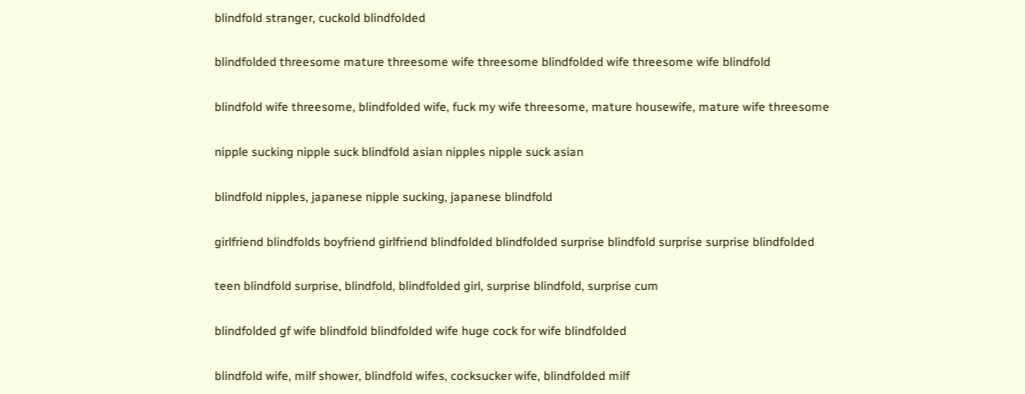blindfold stranger, cuckold blindfolded

blindfolded threesome mature threesome wife threesome blindfolded wife threesome wife blindfold

blindfold wife threesome, blindfolded wife, fuck my wife threesome, mature housewife, mature wife threesome

nipple sucking nipple suck blindfold asian nipples nipple suck asian

blindfold nipples, japanese nipple sucking, japanese blindfold

girlfriend blindfolds boyfriend girlfriend blindfolded blindfolded surprise blindfold surprise surprise blindfolded

teen blindfold surprise, blindfold, blindfolded girl, surprise blindfold, surprise cum

blindfolded gf wife blindfold blindfolded wife huge cock for wife blindfolded

blindfold wife, milf shower, blindfold wifes, cocksucker wife, blindfolded milf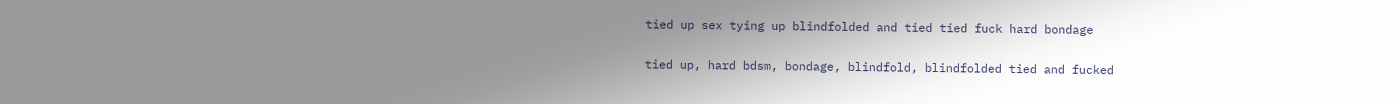tied up sex tying up blindfolded and tied tied fuck hard bondage

tied up, hard bdsm, bondage, blindfold, blindfolded tied and fucked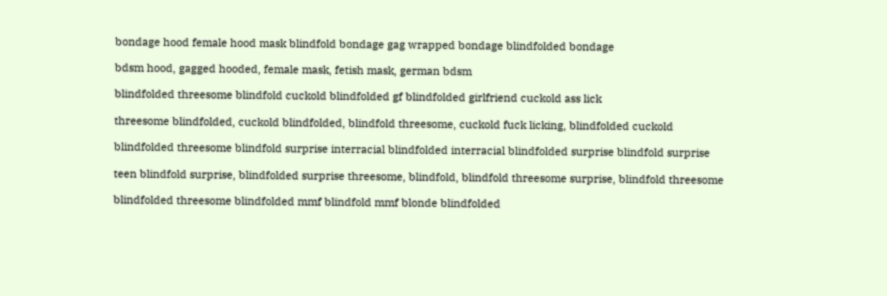bondage hood female hood mask blindfold bondage gag wrapped bondage blindfolded bondage

bdsm hood, gagged hooded, female mask, fetish mask, german bdsm

blindfolded threesome blindfold cuckold blindfolded gf blindfolded girlfriend cuckold ass lick

threesome blindfolded, cuckold blindfolded, blindfold threesome, cuckold fuck licking, blindfolded cuckold

blindfolded threesome blindfold surprise interracial blindfolded interracial blindfolded surprise blindfold surprise

teen blindfold surprise, blindfolded surprise threesome, blindfold, blindfold threesome surprise, blindfold threesome

blindfolded threesome blindfolded mmf blindfold mmf blonde blindfolded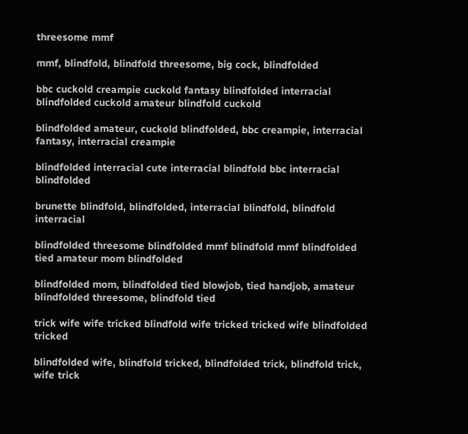threesome mmf

mmf, blindfold, blindfold threesome, big cock, blindfolded

bbc cuckold creampie cuckold fantasy blindfolded interracial blindfolded cuckold amateur blindfold cuckold

blindfolded amateur, cuckold blindfolded, bbc creampie, interracial fantasy, interracial creampie

blindfolded interracial cute interracial blindfold bbc interracial blindfolded

brunette blindfold, blindfolded, interracial blindfold, blindfold interracial

blindfolded threesome blindfolded mmf blindfold mmf blindfolded tied amateur mom blindfolded

blindfolded mom, blindfolded tied blowjob, tied handjob, amateur blindfolded threesome, blindfold tied

trick wife wife tricked blindfold wife tricked tricked wife blindfolded tricked

blindfolded wife, blindfold tricked, blindfolded trick, blindfold trick, wife trick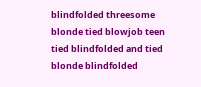blindfolded threesome blonde tied blowjob teen tied blindfolded and tied blonde blindfolded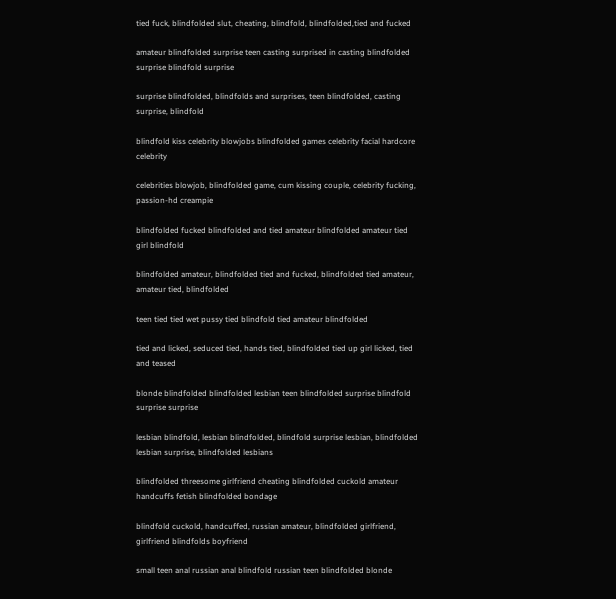tied fuck, blindfolded slut, cheating, blindfold, blindfolded,tied and fucked

amateur blindfolded surprise teen casting surprised in casting blindfolded surprise blindfold surprise

surprise blindfolded, blindfolds and surprises, teen blindfolded, casting surprise, blindfold

blindfold kiss celebrity blowjobs blindfolded games celebrity facial hardcore celebrity

celebrities blowjob, blindfolded game, cum kissing couple, celebrity fucking, passion-hd creampie

blindfolded fucked blindfolded and tied amateur blindfolded amateur tied girl blindfold

blindfolded amateur, blindfolded tied and fucked, blindfolded tied amateur, amateur tied, blindfolded

teen tied tied wet pussy tied blindfold tied amateur blindfolded

tied and licked, seduced tied, hands tied, blindfolded tied up girl licked, tied and teased

blonde blindfolded blindfolded lesbian teen blindfolded surprise blindfold surprise surprise

lesbian blindfold, lesbian blindfolded, blindfold surprise lesbian, blindfolded lesbian surprise, blindfolded lesbians

blindfolded threesome girlfriend cheating blindfolded cuckold amateur handcuffs fetish blindfolded bondage

blindfold cuckold, handcuffed, russian amateur, blindfolded girlfriend, girlfriend blindfolds boyfriend

small teen anal russian anal blindfold russian teen blindfolded blonde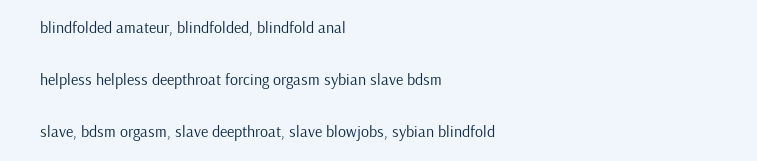blindfolded amateur, blindfolded, blindfold anal

helpless helpless deepthroat forcing orgasm sybian slave bdsm

slave, bdsm orgasm, slave deepthroat, slave blowjobs, sybian blindfold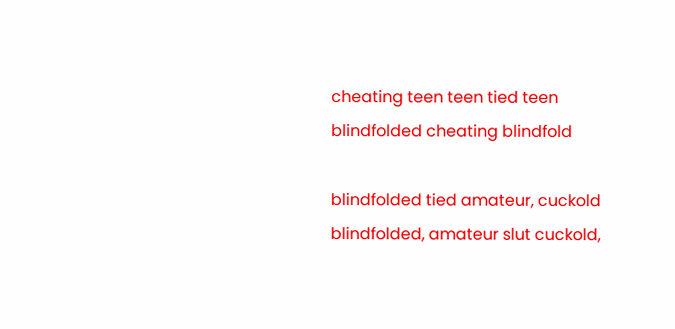cheating teen teen tied teen blindfolded cheating blindfold

blindfolded tied amateur, cuckold blindfolded, amateur slut cuckold,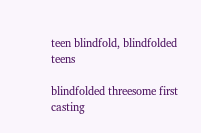teen blindfold, blindfolded teens

blindfolded threesome first casting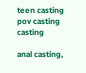teen casting pov casting casting

anal casting,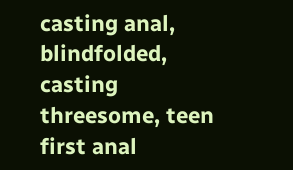casting anal, blindfolded, casting threesome, teen first anal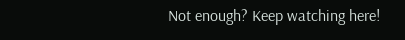Not enough? Keep watching here!